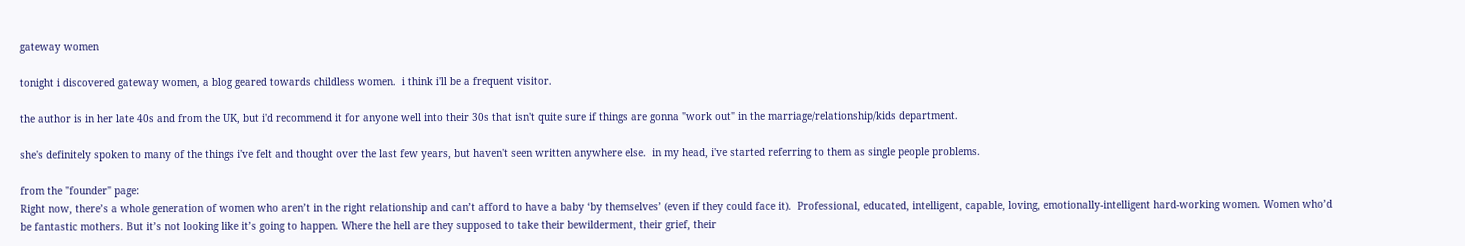gateway women

tonight i discovered gateway women, a blog geared towards childless women.  i think i'll be a frequent visitor.

the author is in her late 40s and from the UK, but i'd recommend it for anyone well into their 30s that isn't quite sure if things are gonna "work out" in the marriage/relationship/kids department.

she's definitely spoken to many of the things i've felt and thought over the last few years, but haven't seen written anywhere else.  in my head, i've started referring to them as single people problems.

from the "founder" page:
Right now, there’s a whole generation of women who aren’t in the right relationship and can’t afford to have a baby ‘by themselves’ (even if they could face it).  Professional, educated, intelligent, capable, loving, emotionally-intelligent hard-working women. Women who’d be fantastic mothers. But it’s not looking like it’s going to happen. Where the hell are they supposed to take their bewilderment, their grief, their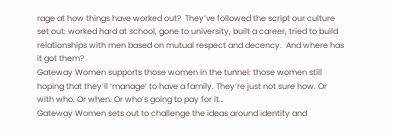rage at how things have worked out?  They’ve followed the script our culture set out: worked hard at school, gone to university, built a career, tried to build relationships with men based on mutual respect and decency.  And where has it got them?
Gateway Women supports those women in the tunnel: those women still hoping that they’ll ‘manage’ to have a family. They’re just not sure how. Or with who. Or when. Or who’s going to pay for it…
Gateway Women sets out to challenge the ideas around identity and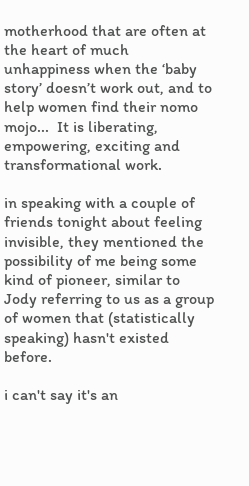motherhood that are often at the heart of much unhappiness when the ‘baby story’ doesn’t work out, and to help women find their nomo mojo...  It is liberating, empowering, exciting and transformational work.

in speaking with a couple of friends tonight about feeling invisible, they mentioned the possibility of me being some kind of pioneer, similar to Jody referring to us as a group of women that (statistically speaking) hasn't existed before.

i can't say it's an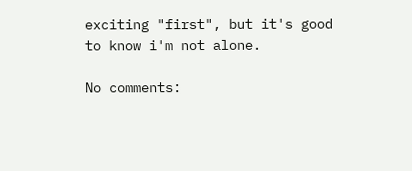exciting "first", but it's good to know i'm not alone.

No comments: